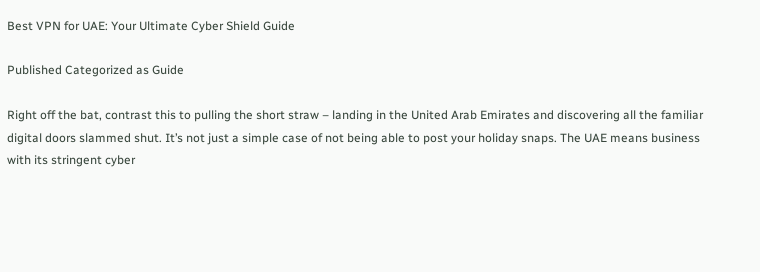Best VPN for UAE: Your Ultimate Cyber Shield Guide

Published Categorized as Guide

Right off the bat, contrast this to pulling the short straw – landing in the United Arab Emirates and discovering all the familiar digital doors slammed shut. It’s not just a simple case of not being able to post your holiday snaps. The UAE means business with its stringent cyber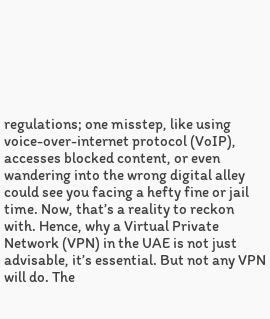regulations; one misstep, like using voice-over-internet protocol (VoIP), accesses blocked content, or even wandering into the wrong digital alley could see you facing a hefty fine or jail time. Now, that’s a reality to reckon with. Hence, why a Virtual Private Network (VPN) in the UAE is not just advisable, it’s essential. But not any VPN will do. The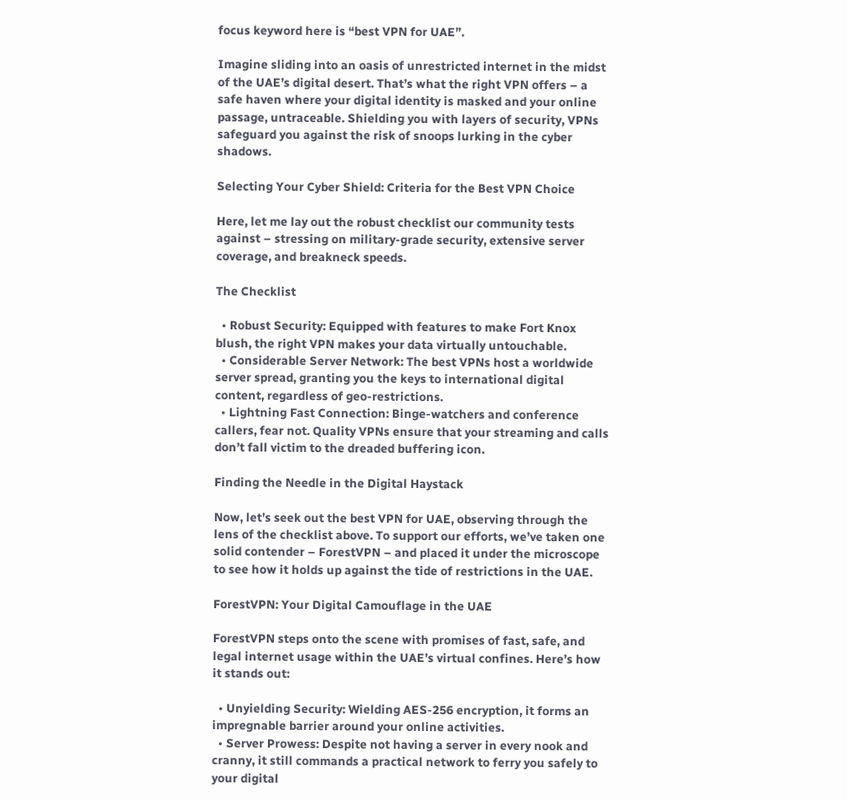focus keyword here is “best VPN for UAE”.

Imagine sliding into an oasis of unrestricted internet in the midst of the UAE’s digital desert. That’s what the right VPN offers – a safe haven where your digital identity is masked and your online passage, untraceable. Shielding you with layers of security, VPNs safeguard you against the risk of snoops lurking in the cyber shadows.

Selecting Your Cyber Shield: Criteria for the Best VPN Choice

Here, let me lay out the robust checklist our community tests against – stressing on military-grade security, extensive server coverage, and breakneck speeds.

The Checklist

  • Robust Security: Equipped with features to make Fort Knox blush, the right VPN makes your data virtually untouchable.
  • Considerable Server Network: The best VPNs host a worldwide server spread, granting you the keys to international digital content, regardless of geo-restrictions.
  • Lightning Fast Connection: Binge-watchers and conference callers, fear not. Quality VPNs ensure that your streaming and calls don’t fall victim to the dreaded buffering icon.

Finding the Needle in the Digital Haystack

Now, let’s seek out the best VPN for UAE, observing through the lens of the checklist above. To support our efforts, we’ve taken one solid contender – ForestVPN – and placed it under the microscope to see how it holds up against the tide of restrictions in the UAE.

ForestVPN: Your Digital Camouflage in the UAE

ForestVPN steps onto the scene with promises of fast, safe, and legal internet usage within the UAE’s virtual confines. Here’s how it stands out:

  • Unyielding Security: Wielding AES-256 encryption, it forms an impregnable barrier around your online activities.
  • Server Prowess: Despite not having a server in every nook and cranny, it still commands a practical network to ferry you safely to your digital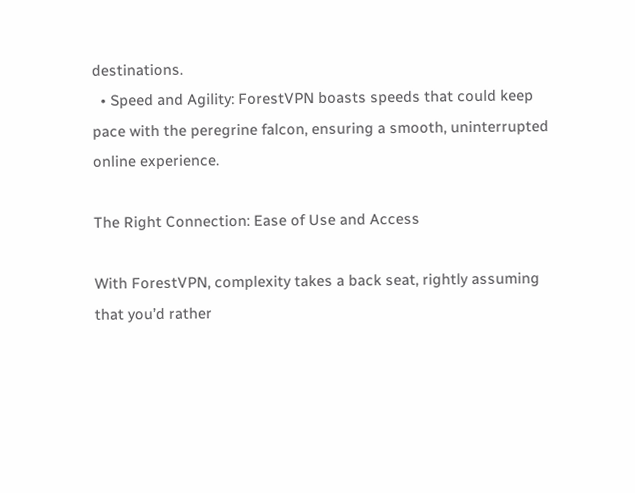destinations.
  • Speed and Agility: ForestVPN boasts speeds that could keep pace with the peregrine falcon, ensuring a smooth, uninterrupted online experience.

The Right Connection: Ease of Use and Access

With ForestVPN, complexity takes a back seat, rightly assuming that you’d rather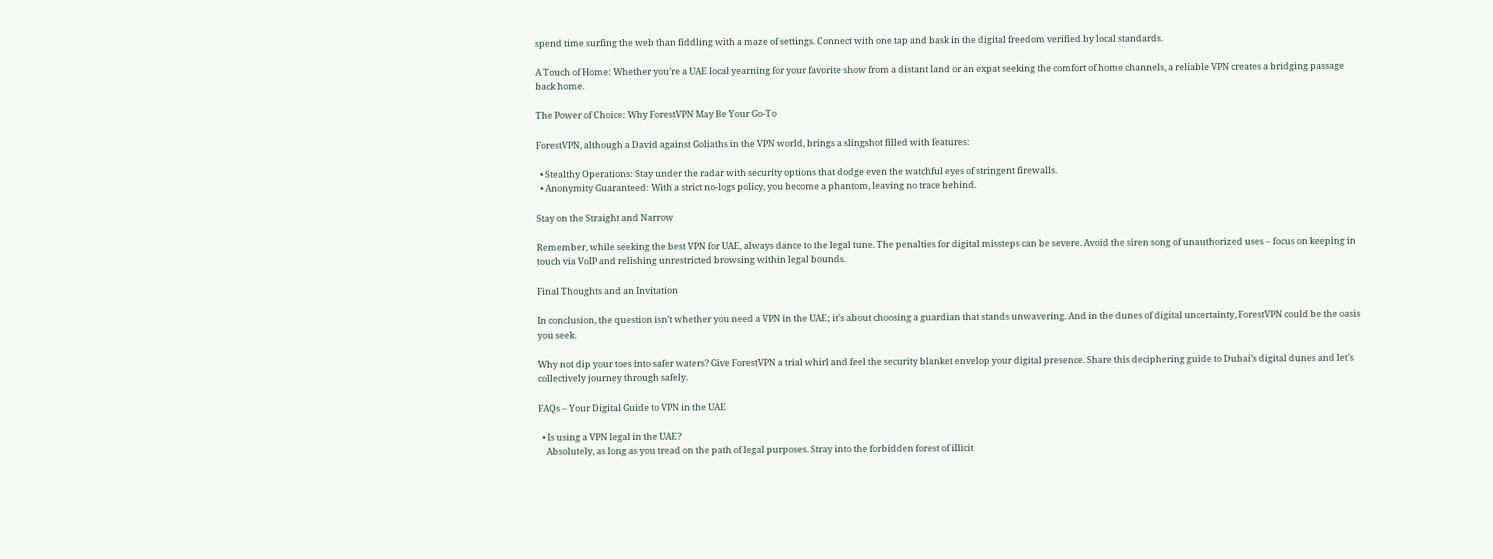spend time surfing the web than fiddling with a maze of settings. Connect with one tap and bask in the digital freedom verified by local standards.

A Touch of Home: Whether you’re a UAE local yearning for your favorite show from a distant land or an expat seeking the comfort of home channels, a reliable VPN creates a bridging passage back home.

The Power of Choice: Why ForestVPN May Be Your Go-To

ForestVPN, although a David against Goliaths in the VPN world, brings a slingshot filled with features:

  • Stealthy Operations: Stay under the radar with security options that dodge even the watchful eyes of stringent firewalls.
  • Anonymity Guaranteed: With a strict no-logs policy, you become a phantom, leaving no trace behind.

Stay on the Straight and Narrow

Remember, while seeking the best VPN for UAE, always dance to the legal tune. The penalties for digital missteps can be severe. Avoid the siren song of unauthorized uses – focus on keeping in touch via VoIP and relishing unrestricted browsing within legal bounds.

Final Thoughts and an Invitation

In conclusion, the question isn’t whether you need a VPN in the UAE; it’s about choosing a guardian that stands unwavering. And in the dunes of digital uncertainty, ForestVPN could be the oasis you seek.

Why not dip your toes into safer waters? Give ForestVPN a trial whirl and feel the security blanket envelop your digital presence. Share this deciphering guide to Dubai’s digital dunes and let’s collectively journey through safely.

FAQs – Your Digital Guide to VPN in the UAE

  • Is using a VPN legal in the UAE?
    Absolutely, as long as you tread on the path of legal purposes. Stray into the forbidden forest of illicit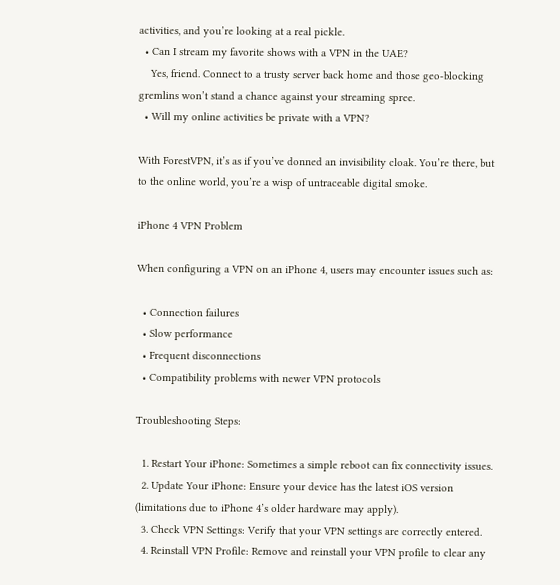activities, and you’re looking at a real pickle.
  • Can I stream my favorite shows with a VPN in the UAE?
    Yes, friend. Connect to a trusty server back home and those geo-blocking gremlins won’t stand a chance against your streaming spree.
  • Will my online activities be private with a VPN?

With ForestVPN, it’s as if you’ve donned an invisibility cloak. You’re there, but to the online world, you’re a wisp of untraceable digital smoke.

iPhone 4 VPN Problem

When configuring a VPN on an iPhone 4, users may encounter issues such as:

  • Connection failures
  • Slow performance
  • Frequent disconnections
  • Compatibility problems with newer VPN protocols

Troubleshooting Steps:

  1. Restart Your iPhone: Sometimes a simple reboot can fix connectivity issues.
  2. Update Your iPhone: Ensure your device has the latest iOS version (limitations due to iPhone 4’s older hardware may apply).
  3. Check VPN Settings: Verify that your VPN settings are correctly entered.
  4. Reinstall VPN Profile: Remove and reinstall your VPN profile to clear any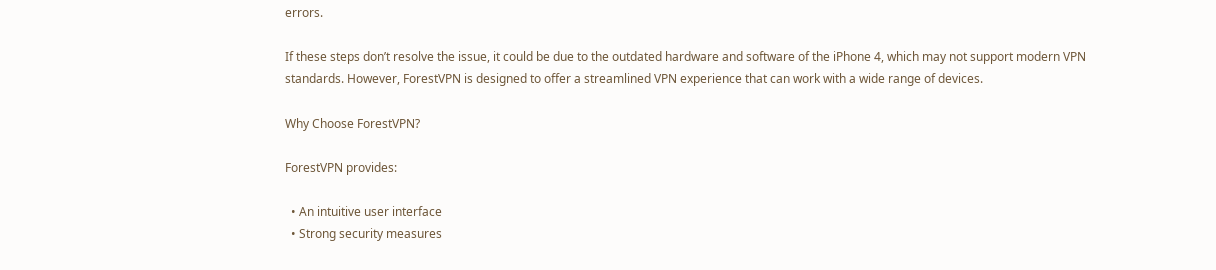errors.

If these steps don’t resolve the issue, it could be due to the outdated hardware and software of the iPhone 4, which may not support modern VPN standards. However, ForestVPN is designed to offer a streamlined VPN experience that can work with a wide range of devices.

Why Choose ForestVPN?

ForestVPN provides:

  • An intuitive user interface
  • Strong security measures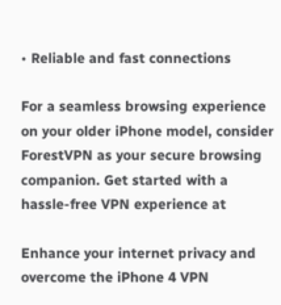• Reliable and fast connections

For a seamless browsing experience on your older iPhone model, consider ForestVPN as your secure browsing companion. Get started with a hassle-free VPN experience at

Enhance your internet privacy and overcome the iPhone 4 VPN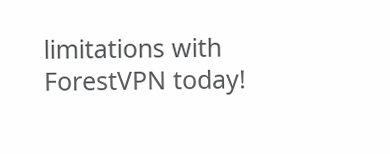limitations with ForestVPN today!